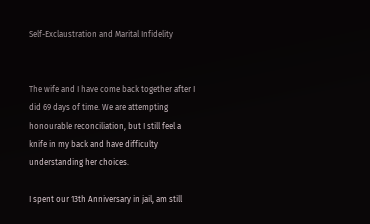Self-Exclaustration and Marital Infidelity


The wife and I have come back together after I did 69 days of time. We are attempting honourable reconciliation, but I still feel a knife in my back and have difficulty understanding her choices.

I spent our 13th Anniversary in jail, am still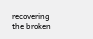recovering the broken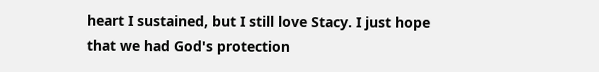heart I sustained, but I still love Stacy. I just hope that we had God's protection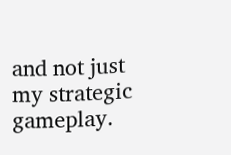and not just my strategic gameplay.